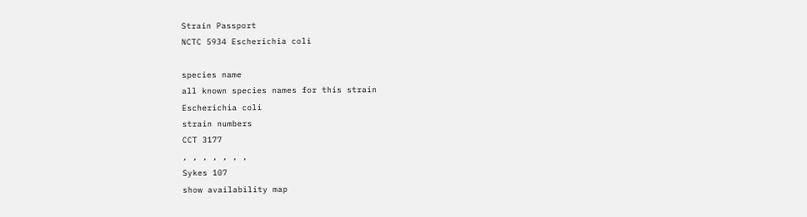Strain Passport
NCTC 5934 Escherichia coli

species name
all known species names for this strain
Escherichia coli
strain numbers
CCT 3177
, , , , , , ,
Sykes 107
show availability map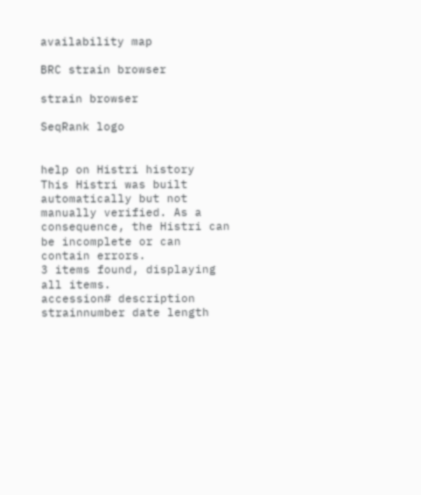availability map

BRC strain browser

strain browser

SeqRank logo


help on Histri history
This Histri was built automatically but not manually verified. As a consequence, the Histri can be incomplete or can contain errors.
3 items found, displaying all items.
accession# description strainnumber date length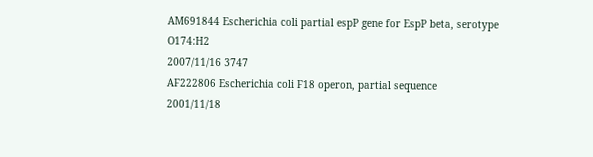AM691844 Escherichia coli partial espP gene for EspP beta, serotype O174:H2
2007/11/16 3747
AF222806 Escherichia coli F18 operon, partial sequence
2001/11/18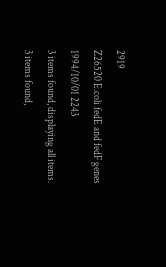2919
Z26520 E.coli fedE and fedF genes
1994/10/01 2243
3 items found, displaying all items.
3 items found,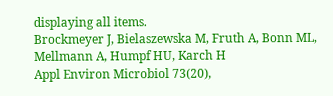displaying all items.
Brockmeyer J, Bielaszewska M, Fruth A, Bonn ML, Mellmann A, Humpf HU, Karch H
Appl Environ Microbiol 73(20),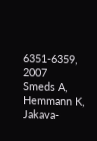6351-6359, 2007
Smeds A, Hemmann K, Jakava-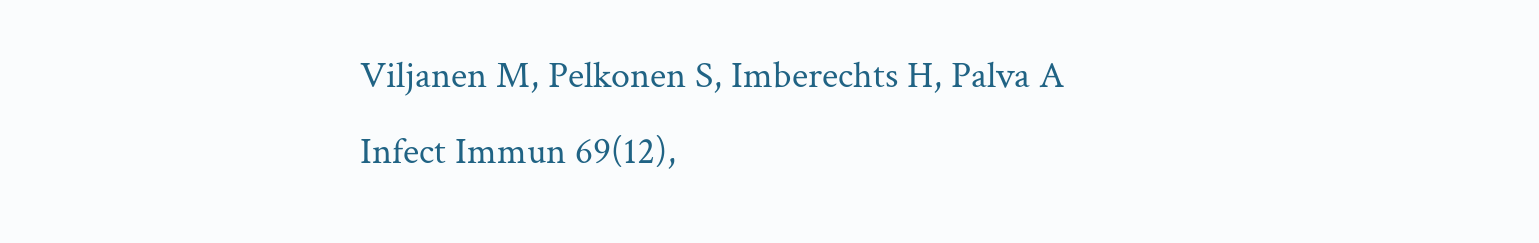Viljanen M, Pelkonen S, Imberechts H, Palva A
Infect Immun 69(12),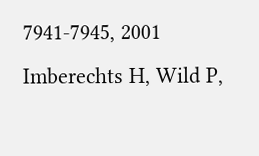7941-7945, 2001
Imberechts H, Wild P,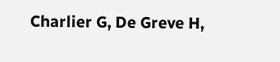Charlier G, De Greve H,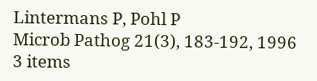Lintermans P, Pohl P
Microb Pathog 21(3), 183-192, 1996
3 items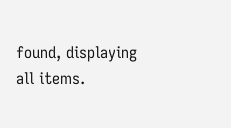found, displaying all items.